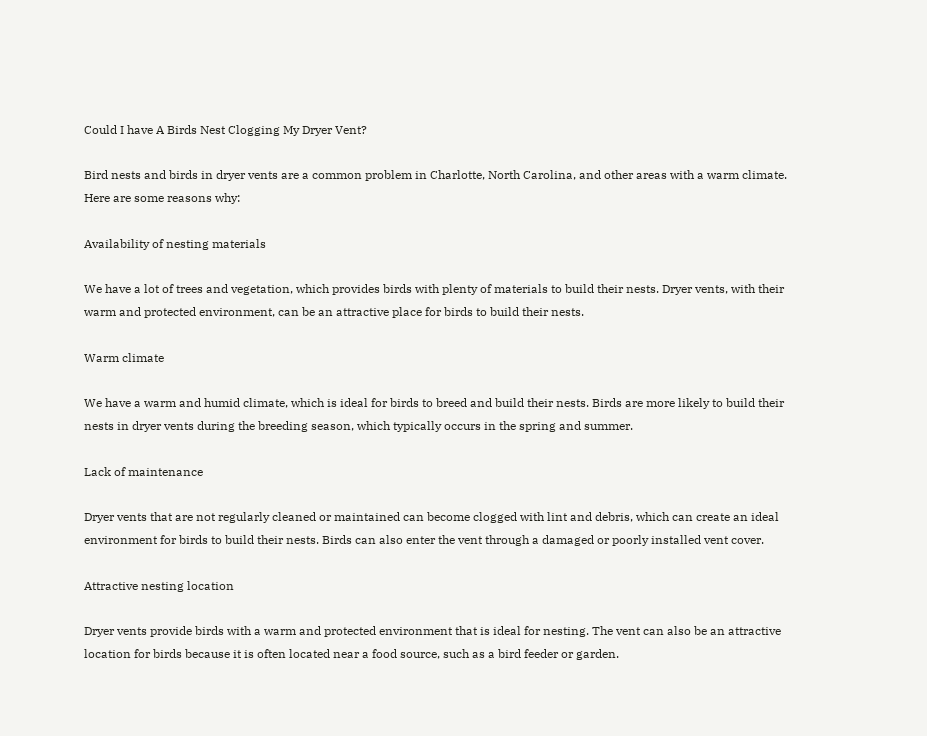Could I have A Birds Nest Clogging My Dryer Vent?

Bird nests and birds in dryer vents are a common problem in Charlotte, North Carolina, and other areas with a warm climate. Here are some reasons why:

Availability of nesting materials

We have a lot of trees and vegetation, which provides birds with plenty of materials to build their nests. Dryer vents, with their warm and protected environment, can be an attractive place for birds to build their nests.

Warm climate

We have a warm and humid climate, which is ideal for birds to breed and build their nests. Birds are more likely to build their nests in dryer vents during the breeding season, which typically occurs in the spring and summer.

Lack of maintenance

Dryer vents that are not regularly cleaned or maintained can become clogged with lint and debris, which can create an ideal environment for birds to build their nests. Birds can also enter the vent through a damaged or poorly installed vent cover.

Attractive nesting location

Dryer vents provide birds with a warm and protected environment that is ideal for nesting. The vent can also be an attractive location for birds because it is often located near a food source, such as a bird feeder or garden.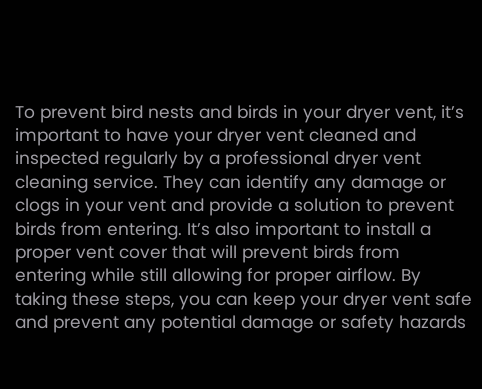To prevent bird nests and birds in your dryer vent, it’s important to have your dryer vent cleaned and inspected regularly by a professional dryer vent cleaning service. They can identify any damage or clogs in your vent and provide a solution to prevent birds from entering. It’s also important to install a proper vent cover that will prevent birds from entering while still allowing for proper airflow. By taking these steps, you can keep your dryer vent safe and prevent any potential damage or safety hazards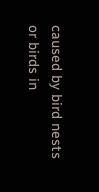caused by bird nests or birds in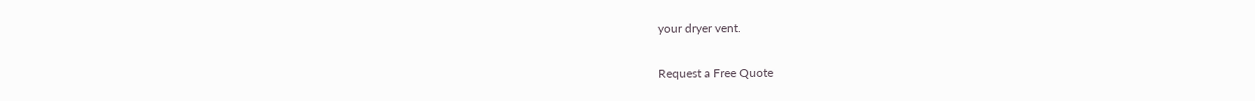your dryer vent.

Request a Free Quote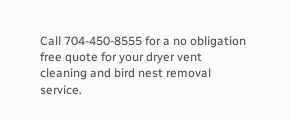Call 704-450-8555 for a no obligation free quote for your dryer vent cleaning and bird nest removal service.